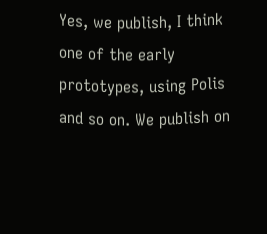Yes, we publish, I think one of the early prototypes, using Polis and so on. We publish on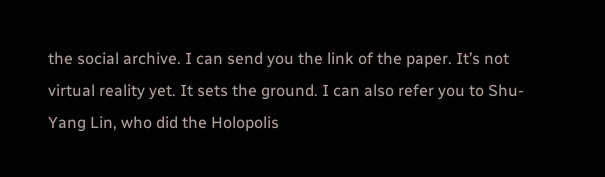the social archive. I can send you the link of the paper. It’s not virtual reality yet. It sets the ground. I can also refer you to Shu-Yang Lin, who did the Holopolis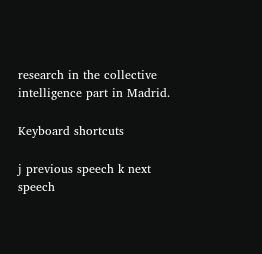research in the collective intelligence part in Madrid.

Keyboard shortcuts

j previous speech k next speech